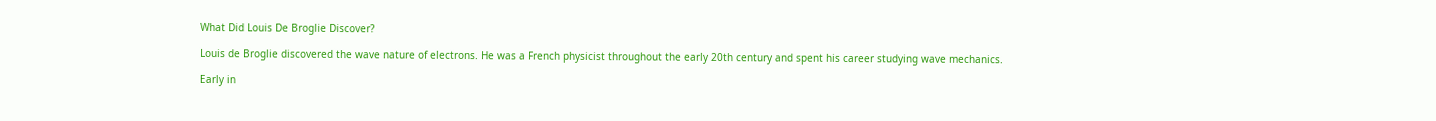What Did Louis De Broglie Discover?

Louis de Broglie discovered the wave nature of electrons. He was a French physicist throughout the early 20th century and spent his career studying wave mechanics.

Early in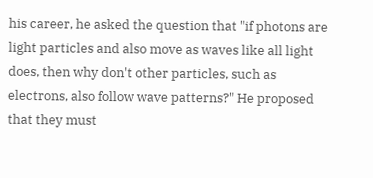his career, he asked the question that "if photons are light particles and also move as waves like all light does, then why don't other particles, such as electrons, also follow wave patterns?" He proposed that they must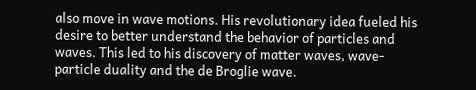also move in wave motions. His revolutionary idea fueled his desire to better understand the behavior of particles and waves. This led to his discovery of matter waves, wave-particle duality and the de Broglie wave.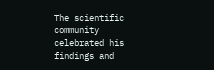The scientific community celebrated his findings and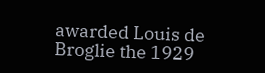awarded Louis de Broglie the 1929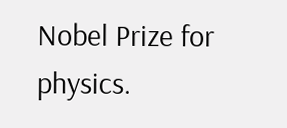Nobel Prize for physics.